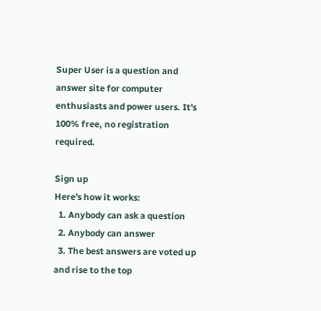Super User is a question and answer site for computer enthusiasts and power users. It's 100% free, no registration required.

Sign up
Here's how it works:
  1. Anybody can ask a question
  2. Anybody can answer
  3. The best answers are voted up and rise to the top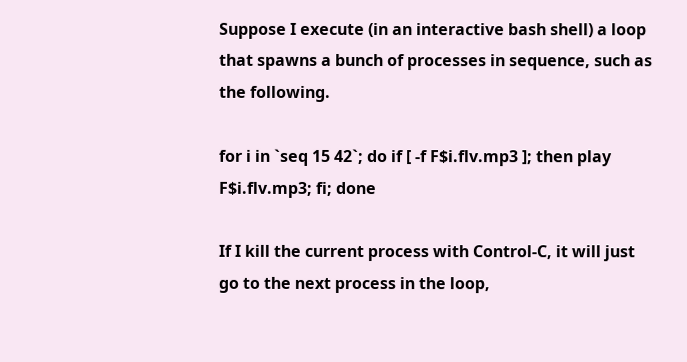Suppose I execute (in an interactive bash shell) a loop that spawns a bunch of processes in sequence, such as the following.

for i in `seq 15 42`; do if [ -f F$i.flv.mp3 ]; then play F$i.flv.mp3; fi; done

If I kill the current process with Control-C, it will just go to the next process in the loop,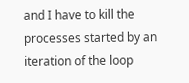and I have to kill the processes started by an iteration of the loop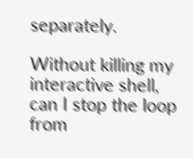separately.

Without killing my interactive shell, can I stop the loop from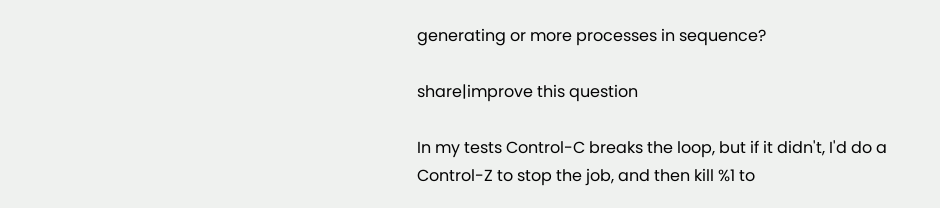generating or more processes in sequence?

share|improve this question

In my tests Control-C breaks the loop, but if it didn't, I'd do a Control-Z to stop the job, and then kill %1 to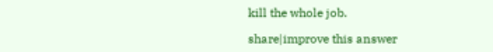kill the whole job.

share|improve this answer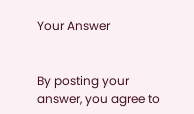Your Answer


By posting your answer, you agree to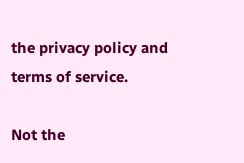the privacy policy and terms of service.

Not the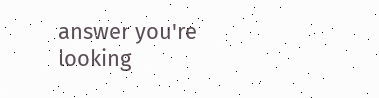answer you're looking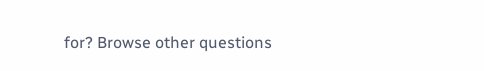for? Browse other questions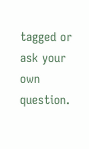tagged or ask your own question.